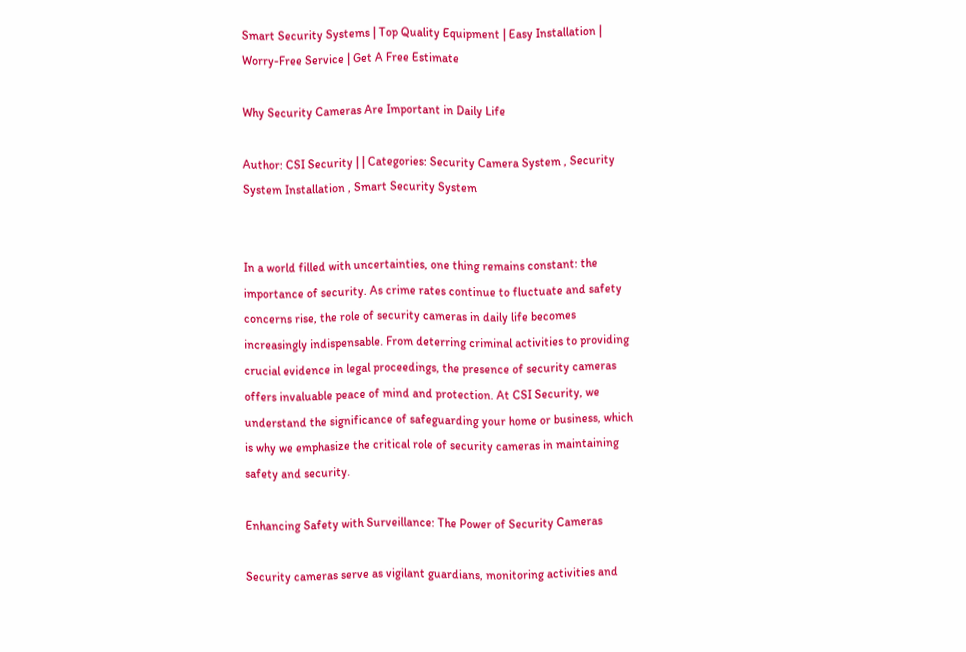Smart Security Systems | Top Quality Equipment | Easy Installation | Worry-Free Service | Get A Free Estimate

Why Security Cameras Are Important in Daily Life

Author: CSI Security | | Categories: Security Camera System , Security System Installation , Smart Security System


In a world filled with uncertainties, one thing remains constant: the importance of security. As crime rates continue to fluctuate and safety concerns rise, the role of security cameras in daily life becomes increasingly indispensable. From deterring criminal activities to providing crucial evidence in legal proceedings, the presence of security cameras offers invaluable peace of mind and protection. At CSI Security, we understand the significance of safeguarding your home or business, which is why we emphasize the critical role of security cameras in maintaining safety and security.

Enhancing Safety with Surveillance: The Power of Security Cameras

Security cameras serve as vigilant guardians, monitoring activities and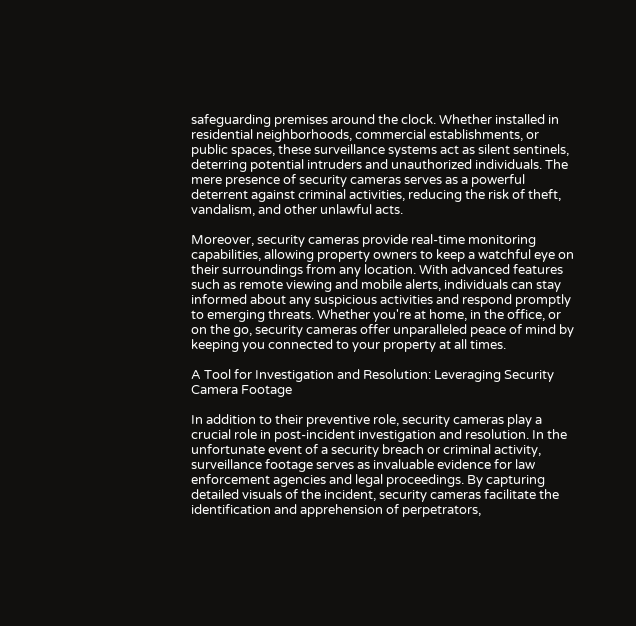safeguarding premises around the clock. Whether installed in residential neighborhoods, commercial establishments, or public spaces, these surveillance systems act as silent sentinels, deterring potential intruders and unauthorized individuals. The mere presence of security cameras serves as a powerful deterrent against criminal activities, reducing the risk of theft, vandalism, and other unlawful acts.

Moreover, security cameras provide real-time monitoring capabilities, allowing property owners to keep a watchful eye on their surroundings from any location. With advanced features such as remote viewing and mobile alerts, individuals can stay informed about any suspicious activities and respond promptly to emerging threats. Whether you're at home, in the office, or on the go, security cameras offer unparalleled peace of mind by keeping you connected to your property at all times.

A Tool for Investigation and Resolution: Leveraging Security Camera Footage

In addition to their preventive role, security cameras play a crucial role in post-incident investigation and resolution. In the unfortunate event of a security breach or criminal activity, surveillance footage serves as invaluable evidence for law enforcement agencies and legal proceedings. By capturing detailed visuals of the incident, security cameras facilitate the identification and apprehension of perpetrators,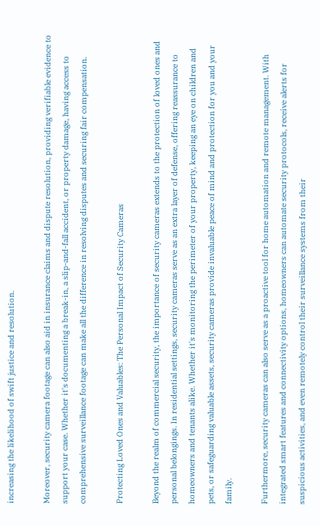increasing the likelihood of swift justice and resolution.

Moreover, security camera footage can also aid in insurance claims and dispute resolution, providing verifiable evidence to support your case. Whether it's documenting a break-in, a slip-and-fall accident, or property damage, having access to comprehensive surveillance footage can make all the difference in resolving disputes and securing fair compensation.

Protecting Loved Ones and Valuables: The Personal Impact of Security Cameras

Beyond the realm of commercial security, the importance of security cameras extends to the protection of loved ones and personal belongings. In residential settings, security cameras serve as an extra layer of defense, offering reassurance to homeowners and tenants alike. Whether it's monitoring the perimeter of your property, keeping an eye on children and pets, or safeguarding valuable assets, security cameras provide invaluable peace of mind and protection for you and your family.

Furthermore, security cameras can also serve as a proactive tool for home automation and remote management. With integrated smart features and connectivity options, homeowners can automate security protocols, receive alerts for suspicious activities, and even remotely control their surveillance systems from their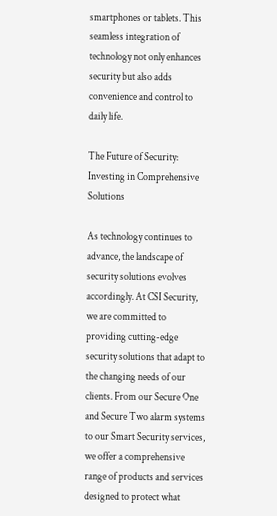smartphones or tablets. This seamless integration of technology not only enhances security but also adds convenience and control to daily life.

The Future of Security: Investing in Comprehensive Solutions

As technology continues to advance, the landscape of security solutions evolves accordingly. At CSI Security, we are committed to providing cutting-edge security solutions that adapt to the changing needs of our clients. From our Secure One and Secure Two alarm systems to our Smart Security services, we offer a comprehensive range of products and services designed to protect what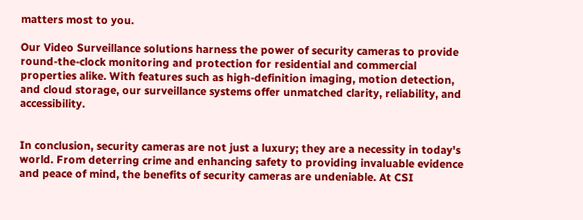matters most to you.

Our Video Surveillance solutions harness the power of security cameras to provide round-the-clock monitoring and protection for residential and commercial properties alike. With features such as high-definition imaging, motion detection, and cloud storage, our surveillance systems offer unmatched clarity, reliability, and accessibility.


In conclusion, security cameras are not just a luxury; they are a necessity in today's world. From deterring crime and enhancing safety to providing invaluable evidence and peace of mind, the benefits of security cameras are undeniable. At CSI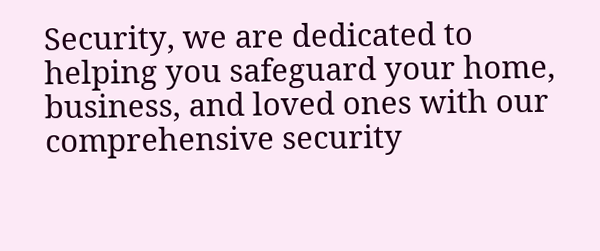Security, we are dedicated to helping you safeguard your home, business, and loved ones with our comprehensive security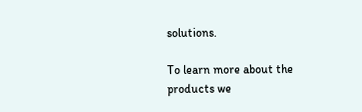solutions.

To learn more about the products we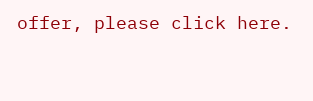offer, please click here.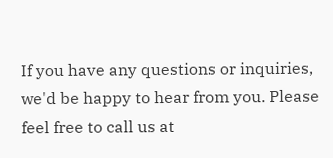If you have any questions or inquiries, we'd be happy to hear from you. Please feel free to call us at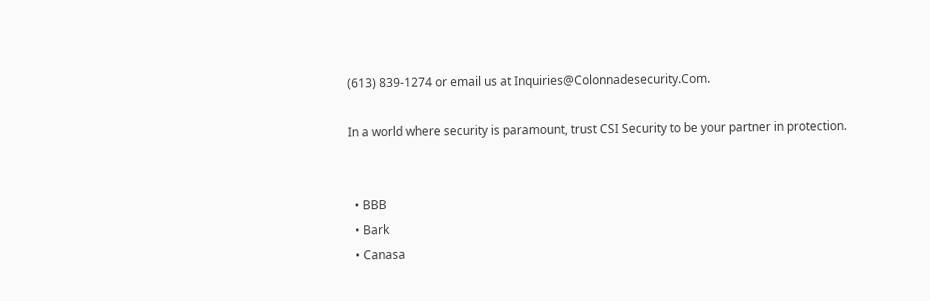(613) 839-1274 or email us at Inquiries@Colonnadesecurity.Com.

In a world where security is paramount, trust CSI Security to be your partner in protection.


  • BBB
  • Bark
  • Canasa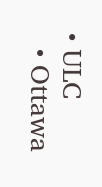• ULC
  • Ottawa